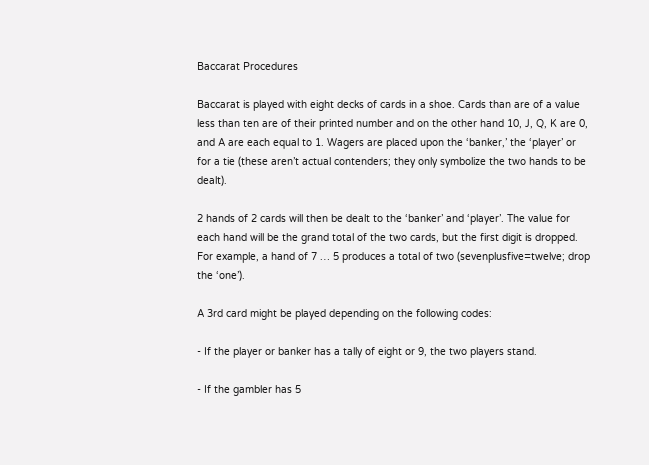Baccarat Procedures

Baccarat is played with eight decks of cards in a shoe. Cards than are of a value less than ten are of their printed number and on the other hand 10, J, Q, K are 0, and A are each equal to 1. Wagers are placed upon the ‘banker,’ the ‘player’ or for a tie (these aren’t actual contenders; they only symbolize the two hands to be dealt).

2 hands of 2 cards will then be dealt to the ‘banker’ and ‘player’. The value for each hand will be the grand total of the two cards, but the first digit is dropped. For example, a hand of 7 … 5 produces a total of two (sevenplusfive=twelve; drop the ‘one’).

A 3rd card might be played depending on the following codes:

- If the player or banker has a tally of eight or 9, the two players stand.

- If the gambler has 5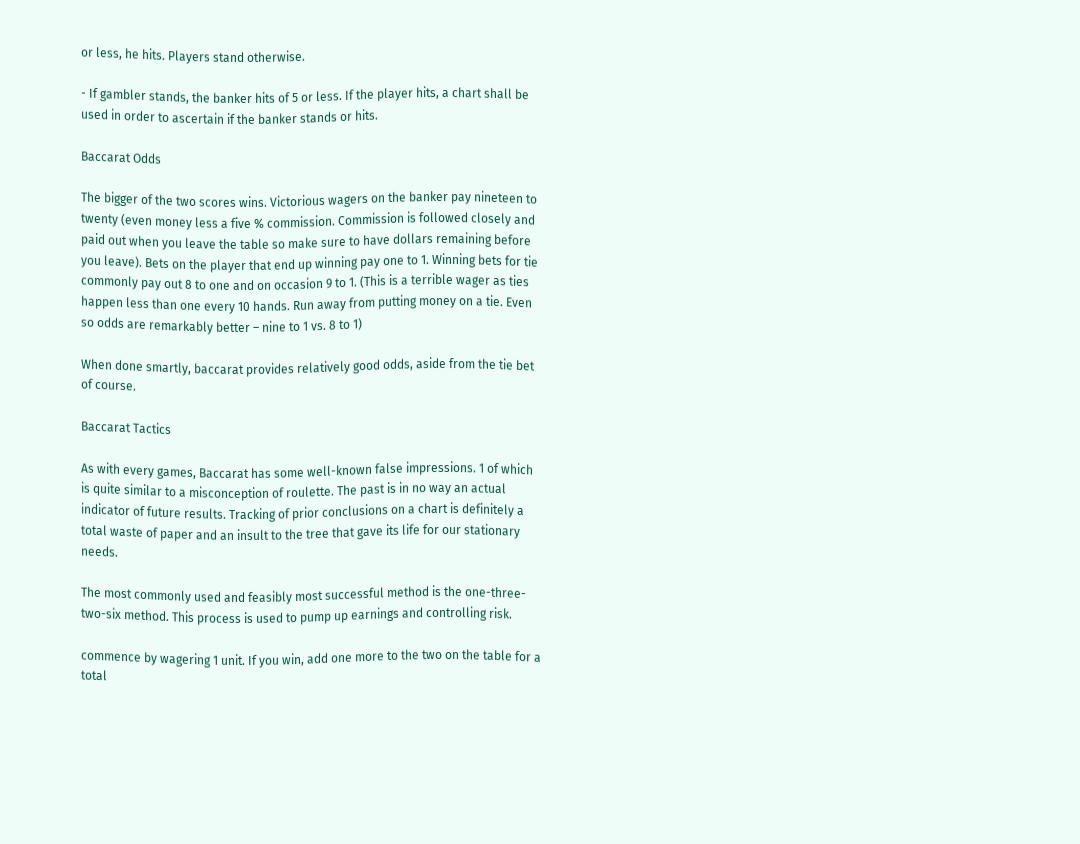or less, he hits. Players stand otherwise.

- If gambler stands, the banker hits of 5 or less. If the player hits, a chart shall be used in order to ascertain if the banker stands or hits.

Baccarat Odds

The bigger of the two scores wins. Victorious wagers on the banker pay nineteen to twenty (even money less a five % commission. Commission is followed closely and paid out when you leave the table so make sure to have dollars remaining before you leave). Bets on the player that end up winning pay one to 1. Winning bets for tie commonly pay out 8 to one and on occasion 9 to 1. (This is a terrible wager as ties happen less than one every 10 hands. Run away from putting money on a tie. Even so odds are remarkably better – nine to 1 vs. 8 to 1)

When done smartly, baccarat provides relatively good odds, aside from the tie bet of course.

Baccarat Tactics

As with every games, Baccarat has some well-known false impressions. 1 of which is quite similar to a misconception of roulette. The past is in no way an actual indicator of future results. Tracking of prior conclusions on a chart is definitely a total waste of paper and an insult to the tree that gave its life for our stationary needs.

The most commonly used and feasibly most successful method is the one-three-two-six method. This process is used to pump up earnings and controlling risk.

commence by wagering 1 unit. If you win, add one more to the two on the table for a total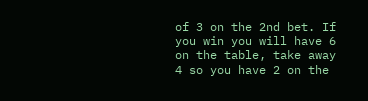of 3 on the 2nd bet. If you win you will have 6 on the table, take away 4 so you have 2 on the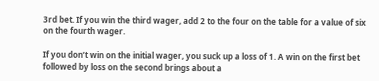3rd bet. If you win the third wager, add 2 to the four on the table for a value of six on the fourth wager.

If you don’t win on the initial wager, you suck up a loss of 1. A win on the first bet followed by loss on the second brings about a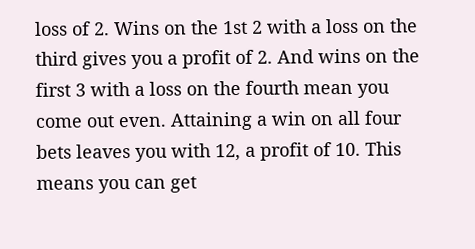loss of 2. Wins on the 1st 2 with a loss on the third gives you a profit of 2. And wins on the first 3 with a loss on the fourth mean you come out even. Attaining a win on all four bets leaves you with 12, a profit of 10. This means you can get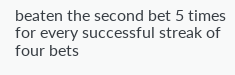beaten the second bet 5 times for every successful streak of four bets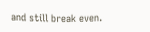and still break even.